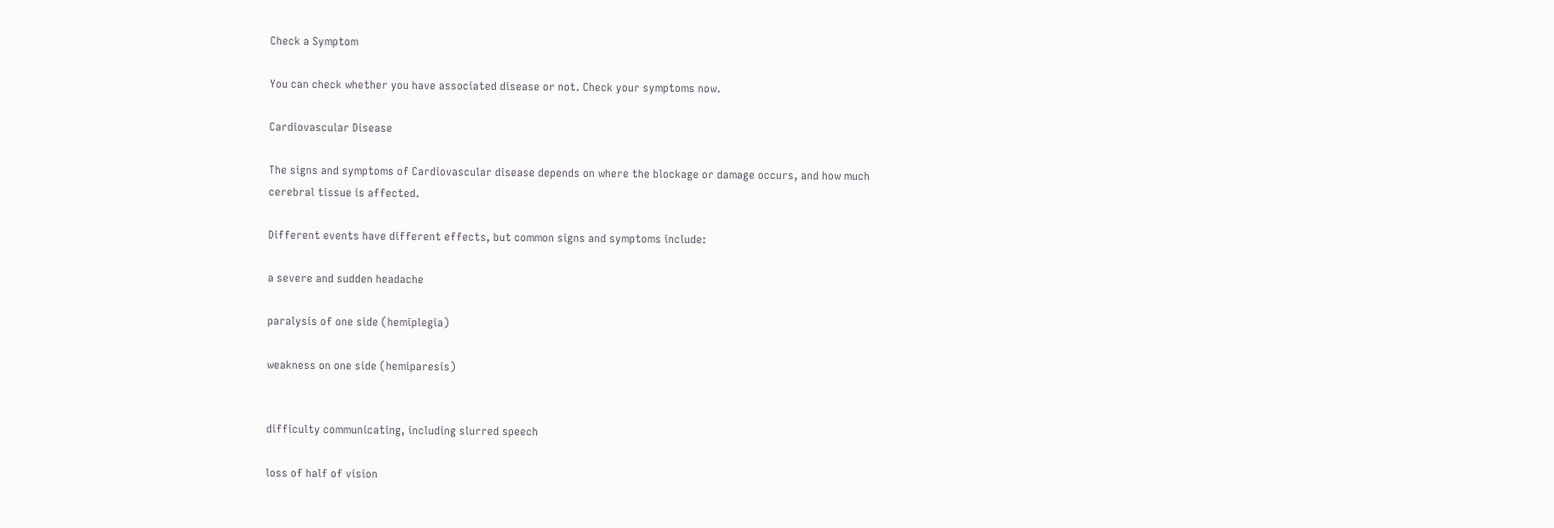Check a Symptom

You can check whether you have associated disease or not. Check your symptoms now.

Cardiovascular Disease

The signs and symptoms of Cardiovascular disease depends on where the blockage or damage occurs, and how much cerebral tissue is affected.

Different events have different effects, but common signs and symptoms include:

a severe and sudden headache

paralysis of one side (hemiplegia)

weakness on one side (hemiparesis)


difficulty communicating, including slurred speech

loss of half of vision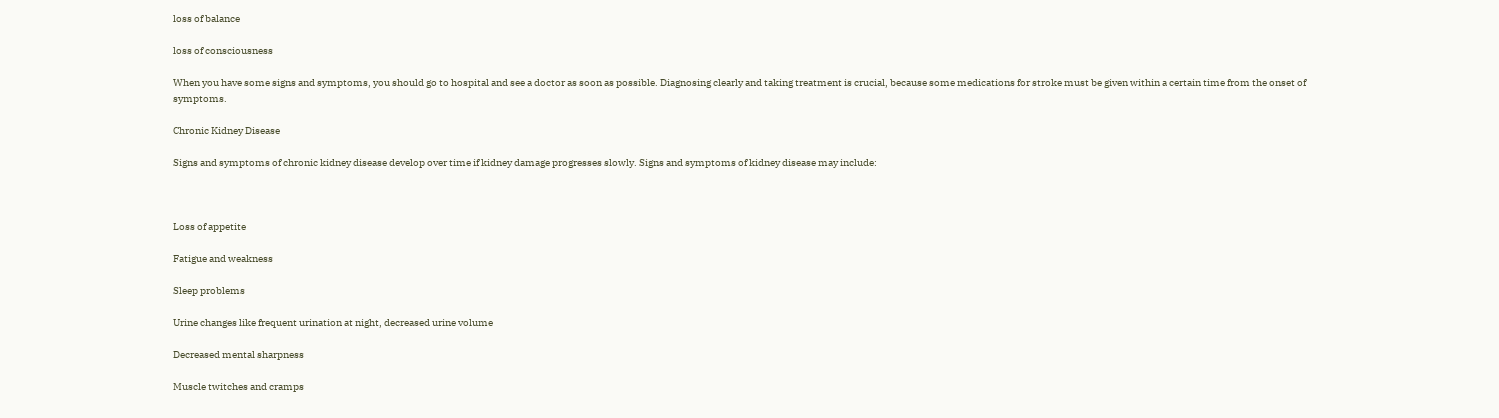loss of balance

loss of consciousness

When you have some signs and symptoms, you should go to hospital and see a doctor as soon as possible. Diagnosing clearly and taking treatment is crucial, because some medications for stroke must be given within a certain time from the onset of symptoms.

Chronic Kidney Disease

Signs and symptoms of chronic kidney disease develop over time if kidney damage progresses slowly. Signs and symptoms of kidney disease may include:



Loss of appetite

Fatigue and weakness

Sleep problems

Urine changes like frequent urination at night, decreased urine volume

Decreased mental sharpness

Muscle twitches and cramps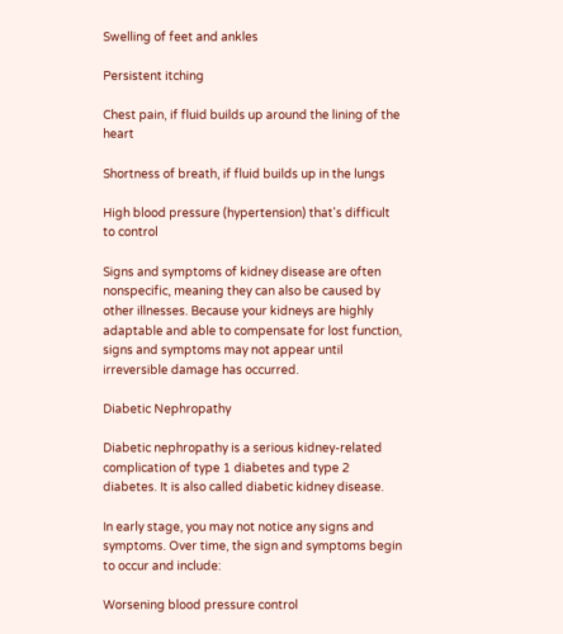Swelling of feet and ankles

Persistent itching

Chest pain, if fluid builds up around the lining of the heart

Shortness of breath, if fluid builds up in the lungs

High blood pressure (hypertension) that's difficult to control

Signs and symptoms of kidney disease are often nonspecific, meaning they can also be caused by other illnesses. Because your kidneys are highly adaptable and able to compensate for lost function, signs and symptoms may not appear until irreversible damage has occurred.

Diabetic Nephropathy

Diabetic nephropathy is a serious kidney-related complication of type 1 diabetes and type 2 diabetes. It is also called diabetic kidney disease.

In early stage, you may not notice any signs and symptoms. Over time, the sign and symptoms begin to occur and include:

Worsening blood pressure control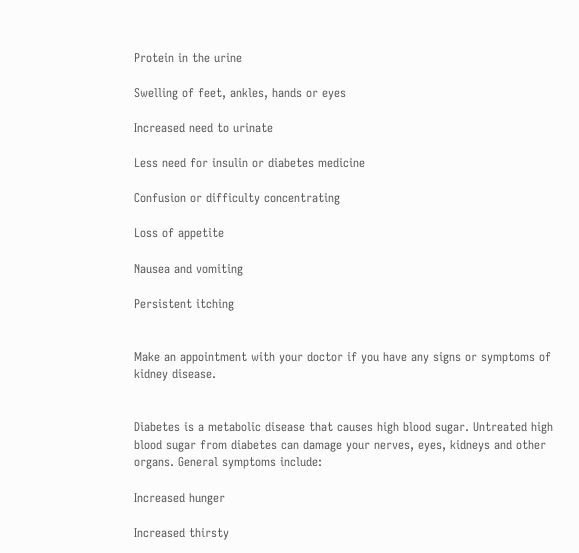Protein in the urine

Swelling of feet, ankles, hands or eyes

Increased need to urinate

Less need for insulin or diabetes medicine

Confusion or difficulty concentrating

Loss of appetite

Nausea and vomiting

Persistent itching


Make an appointment with your doctor if you have any signs or symptoms of kidney disease.


Diabetes is a metabolic disease that causes high blood sugar. Untreated high blood sugar from diabetes can damage your nerves, eyes, kidneys and other organs. General symptoms include:

Increased hunger

Increased thirsty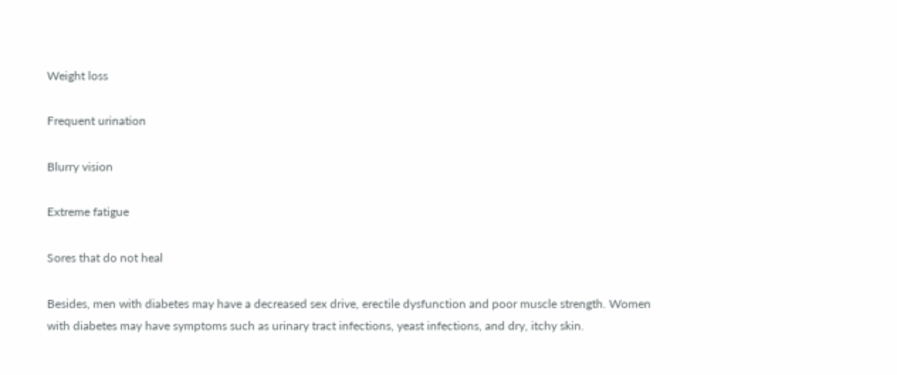Weight loss

Frequent urination

Blurry vision

Extreme fatigue

Sores that do not heal

Besides, men with diabetes may have a decreased sex drive, erectile dysfunction and poor muscle strength. Women with diabetes may have symptoms such as urinary tract infections, yeast infections, and dry, itchy skin.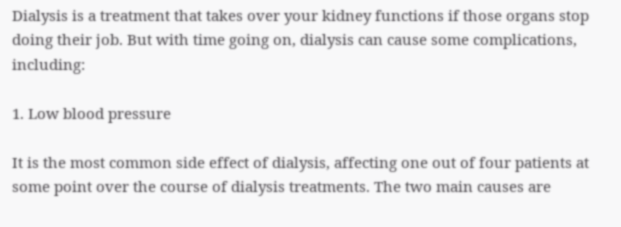Dialysis is a treatment that takes over your kidney functions if those organs stop doing their job. But with time going on, dialysis can cause some complications, including:

1. Low blood pressure

It is the most common side effect of dialysis, affecting one out of four patients at some point over the course of dialysis treatments. The two main causes are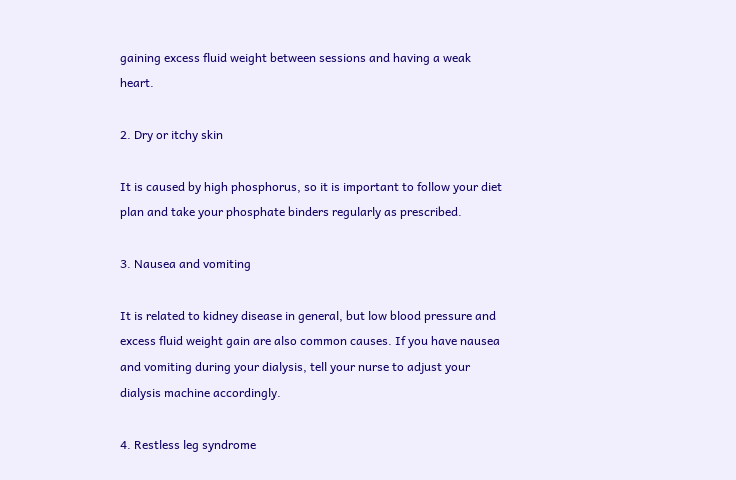gaining excess fluid weight between sessions and having a weak heart.

2. Dry or itchy skin

It is caused by high phosphorus, so it is important to follow your diet plan and take your phosphate binders regularly as prescribed.

3. Nausea and vomiting

It is related to kidney disease in general, but low blood pressure and excess fluid weight gain are also common causes. If you have nausea and vomiting during your dialysis, tell your nurse to adjust your dialysis machine accordingly.

4. Restless leg syndrome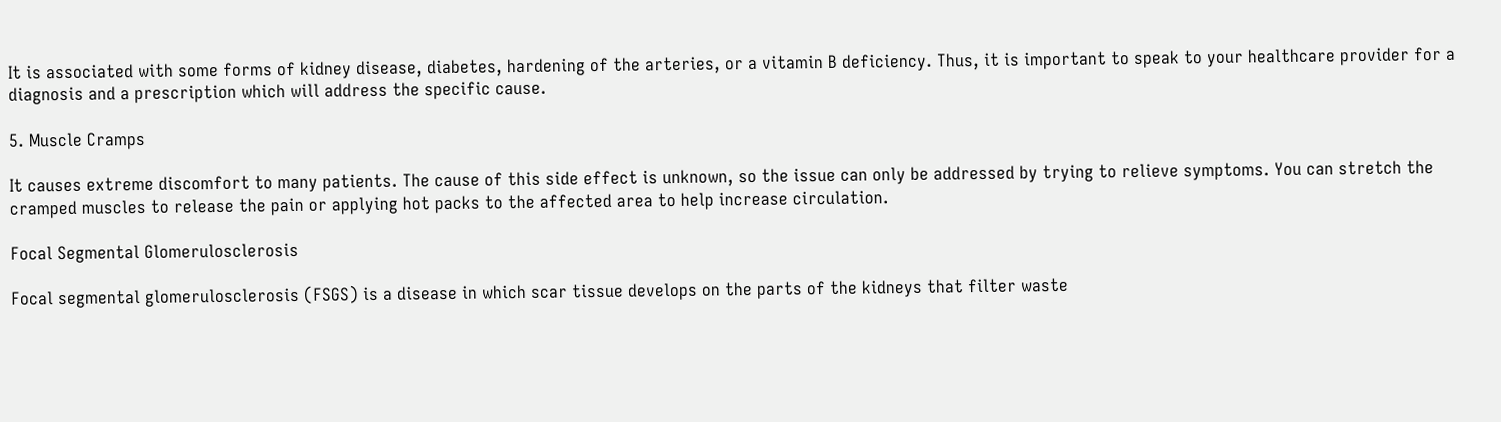It is associated with some forms of kidney disease, diabetes, hardening of the arteries, or a vitamin B deficiency. Thus, it is important to speak to your healthcare provider for a diagnosis and a prescription which will address the specific cause.

5. Muscle Cramps

It causes extreme discomfort to many patients. The cause of this side effect is unknown, so the issue can only be addressed by trying to relieve symptoms. You can stretch the cramped muscles to release the pain or applying hot packs to the affected area to help increase circulation.

Focal Segmental Glomerulosclerosis

Focal segmental glomerulosclerosis (FSGS) is a disease in which scar tissue develops on the parts of the kidneys that filter waste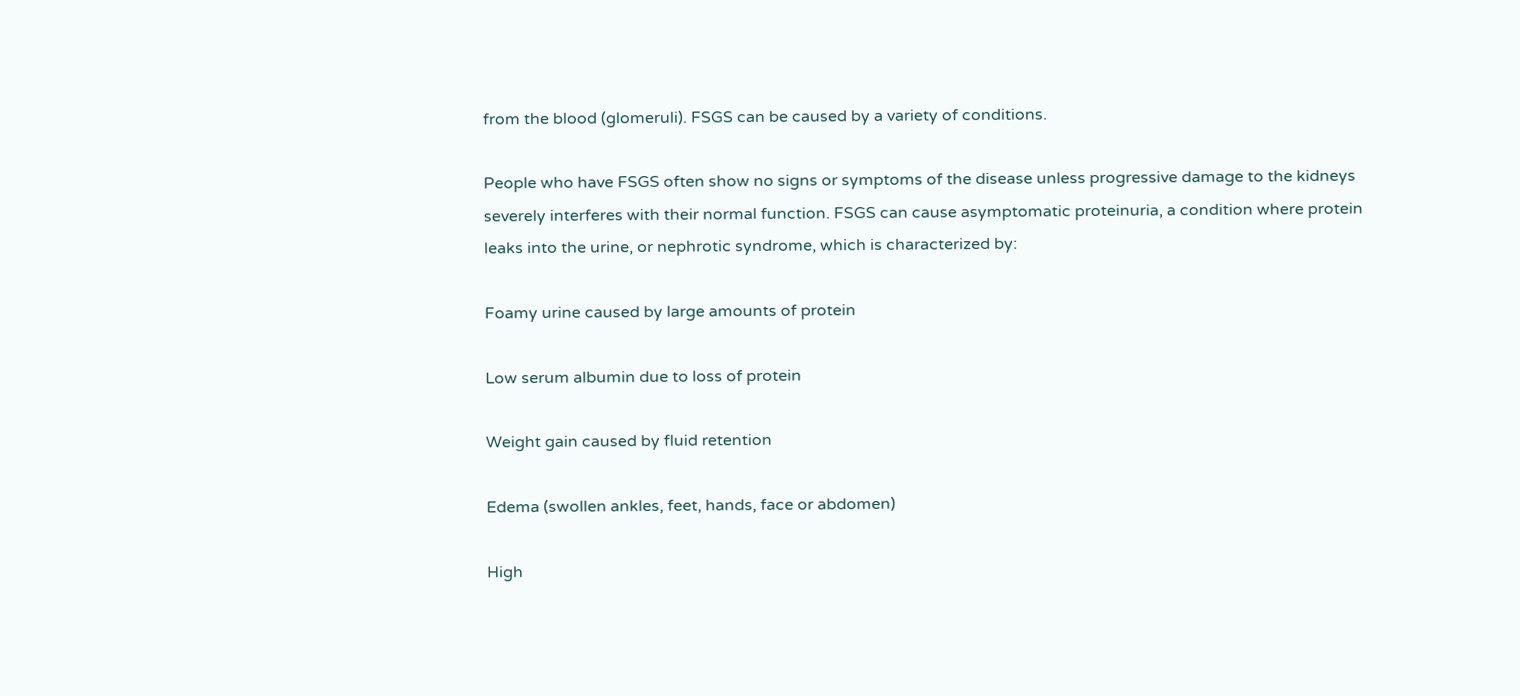from the blood (glomeruli). FSGS can be caused by a variety of conditions.

People who have FSGS often show no signs or symptoms of the disease unless progressive damage to the kidneys severely interferes with their normal function. FSGS can cause asymptomatic proteinuria, a condition where protein leaks into the urine, or nephrotic syndrome, which is characterized by:

Foamy urine caused by large amounts of protein

Low serum albumin due to loss of protein

Weight gain caused by fluid retention

Edema (swollen ankles, feet, hands, face or abdomen)

High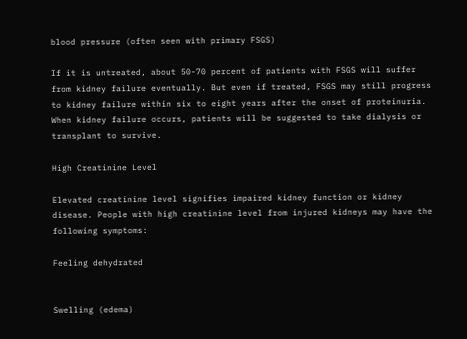blood pressure (often seen with primary FSGS)

If it is untreated, about 50-70 percent of patients with FSGS will suffer from kidney failure eventually. But even if treated, FSGS may still progress to kidney failure within six to eight years after the onset of proteinuria. When kidney failure occurs, patients will be suggested to take dialysis or transplant to survive.

High Creatinine Level

Elevated creatinine level signifies impaired kidney function or kidney disease. People with high creatinine level from injured kidneys may have the following symptoms:

Feeling dehydrated


Swelling (edema)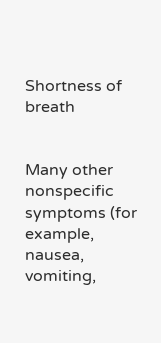Shortness of breath


Many other nonspecific symptoms (for example, nausea, vomiting,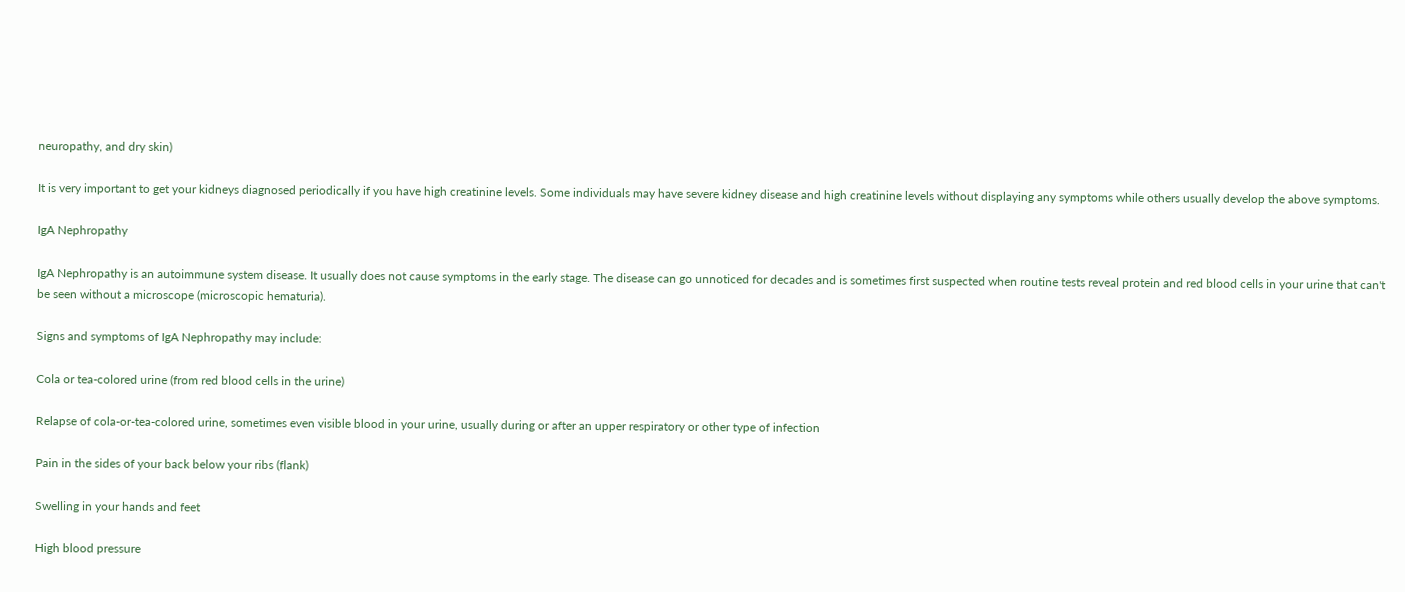neuropathy, and dry skin)

It is very important to get your kidneys diagnosed periodically if you have high creatinine levels. Some individuals may have severe kidney disease and high creatinine levels without displaying any symptoms while others usually develop the above symptoms.

IgA Nephropathy

IgA Nephropathy is an autoimmune system disease. It usually does not cause symptoms in the early stage. The disease can go unnoticed for decades and is sometimes first suspected when routine tests reveal protein and red blood cells in your urine that can't be seen without a microscope (microscopic hematuria).

Signs and symptoms of IgA Nephropathy may include:

Cola or tea-colored urine (from red blood cells in the urine)

Relapse of cola-or-tea-colored urine, sometimes even visible blood in your urine, usually during or after an upper respiratory or other type of infection

Pain in the sides of your back below your ribs (flank)

Swelling in your hands and feet

High blood pressure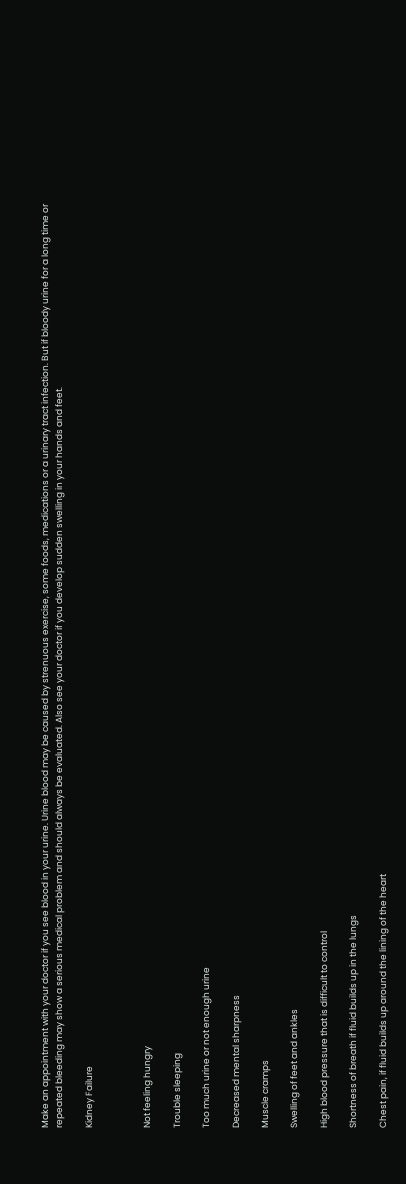Make an appointment with your doctor if you see blood in your urine. Urine blood may be caused by strenuous exercise, some foods, medications or a urinary tract infection. But if bloody urine for a long time or repeated bleeding may show a serious medical problem and should always be evaluated. Also see your doctor if you develop sudden swelling in your hands and feet.

Kidney Failure



Not feeling hungry

Trouble sleeping

Too much urine or not enough urine

Decreased mental sharpness

Muscle cramps

Swelling of feet and ankles

High blood pressure that is difficult to control

Shortness of breath if fluid builds up in the lungs

Chest pain, if fluid builds up around the lining of the heart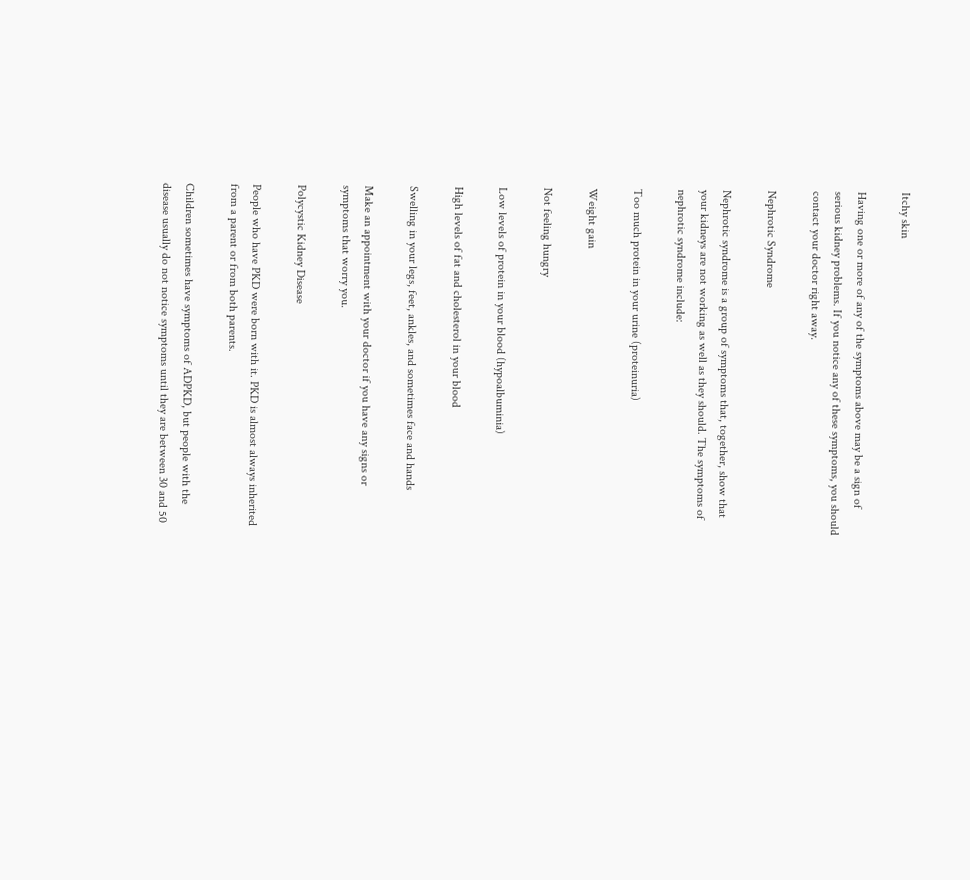Itchy skin

Having one or more of any of the symptoms above may be a sign of serious kidney problems. If you notice any of these symptoms, you should contact your doctor right away.

Nephrotic Syndrome

Nephrotic syndrome is a group of symptoms that, together, show that your kidneys are not working as well as they should. The symptoms of nephrotic syndrome include:

Too much protein in your urine (proteinuria)

Weight gain

Not feeling hungry

Low levels of protein in your blood (hypoalbuminia)

High levels of fat and cholesterol in your blood

Swelling in your legs, feet, ankles, and sometimes face and hands

Make an appointment with your doctor if you have any signs or symptoms that worry you.

Polycystic Kidney Disease

People who have PKD were born with it. PKD is almost always inherited from a parent or from both parents.

Children sometimes have symptoms of ADPKD, but people with the disease usually do not notice symptoms until they are between 30 and 50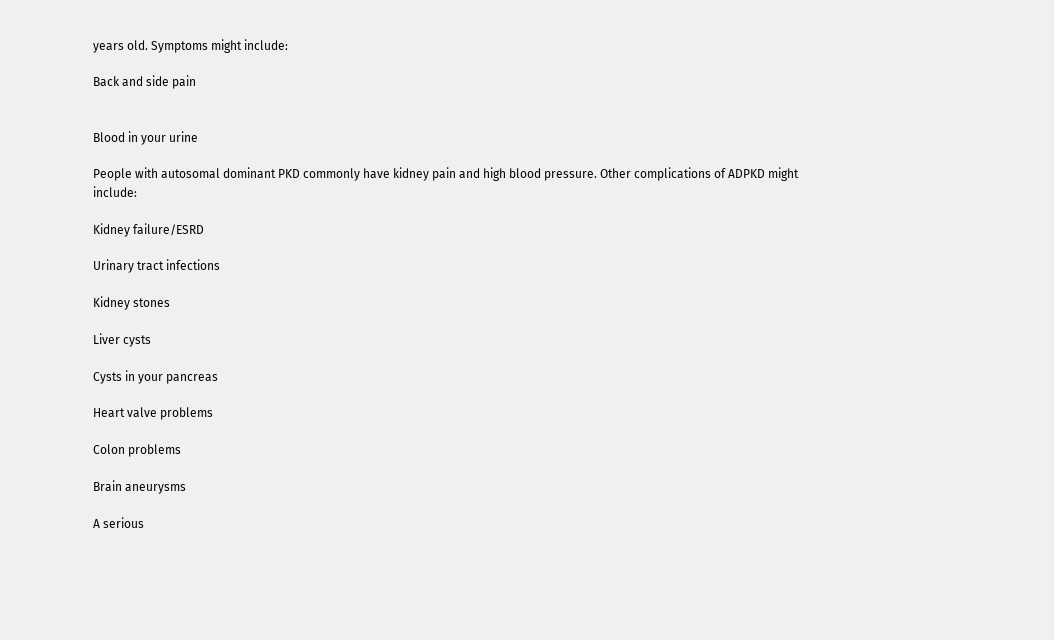years old. Symptoms might include:

Back and side pain


Blood in your urine

People with autosomal dominant PKD commonly have kidney pain and high blood pressure. Other complications of ADPKD might include:

Kidney failure/ESRD

Urinary tract infections

Kidney stones

Liver cysts

Cysts in your pancreas

Heart valve problems

Colon problems

Brain aneurysms

A serious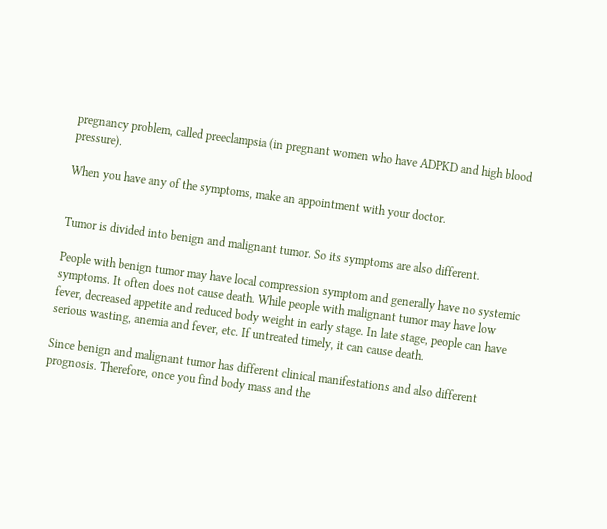pregnancy problem, called preeclampsia (in pregnant women who have ADPKD and high blood pressure).

When you have any of the symptoms, make an appointment with your doctor.


Tumor is divided into benign and malignant tumor. So its symptoms are also different.

People with benign tumor may have local compression symptom and generally have no systemic symptoms. It often does not cause death. While people with malignant tumor may have low fever, decreased appetite and reduced body weight in early stage. In late stage, people can have serious wasting, anemia and fever, etc. If untreated timely, it can cause death.

Since benign and malignant tumor has different clinical manifestations and also different prognosis. Therefore, once you find body mass and the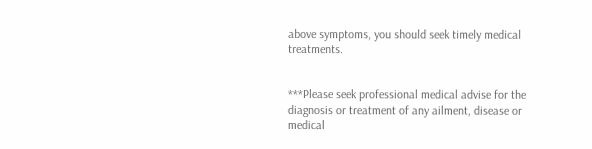above symptoms, you should seek timely medical treatments.


***Please seek professional medical advise for the diagnosis or treatment of any ailment, disease or medical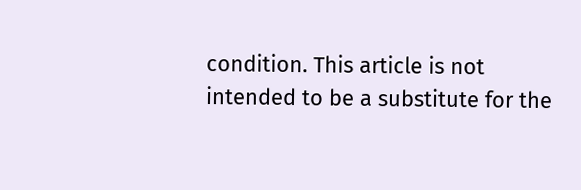condition. This article is not intended to be a substitute for the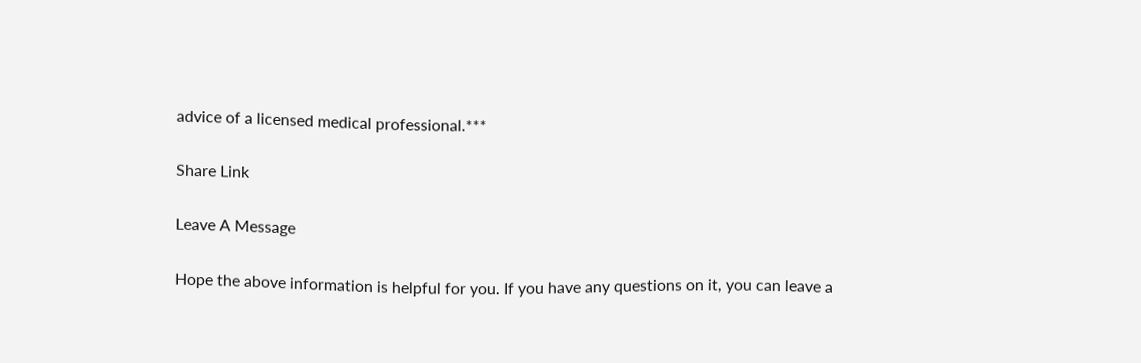advice of a licensed medical professional.***

Share Link

Leave A Message

Hope the above information is helpful for you. If you have any questions on it, you can leave a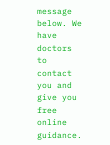message below. We have doctors to contact you and give you free online guidance.